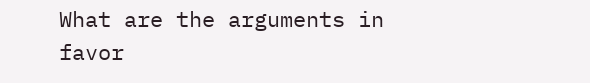What are the arguments in favor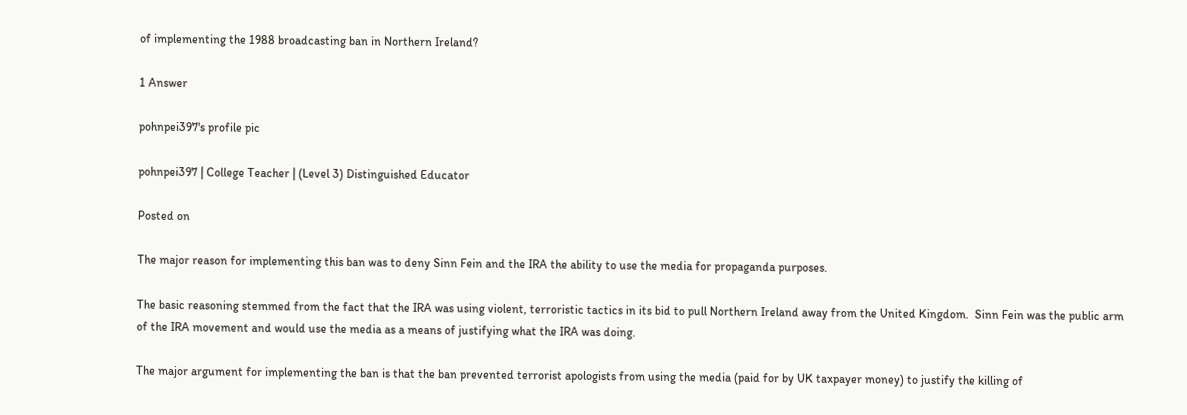of implementing the 1988 broadcasting ban in Northern Ireland?

1 Answer

pohnpei397's profile pic

pohnpei397 | College Teacher | (Level 3) Distinguished Educator

Posted on

The major reason for implementing this ban was to deny Sinn Fein and the IRA the ability to use the media for propaganda purposes.

The basic reasoning stemmed from the fact that the IRA was using violent, terroristic tactics in its bid to pull Northern Ireland away from the United Kingdom.  Sinn Fein was the public arm of the IRA movement and would use the media as a means of justifying what the IRA was doing.

The major argument for implementing the ban is that the ban prevented terrorist apologists from using the media (paid for by UK taxpayer money) to justify the killing of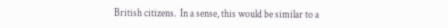British citizens.  In a sense, this would be similar to a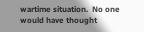wartime situation.  No one would have thought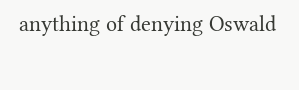anything of denying Oswald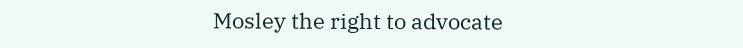Mosley the right to advocate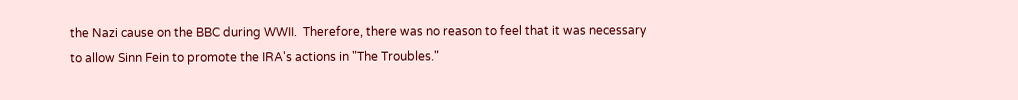the Nazi cause on the BBC during WWII.  Therefore, there was no reason to feel that it was necessary to allow Sinn Fein to promote the IRA's actions in "The Troubles."